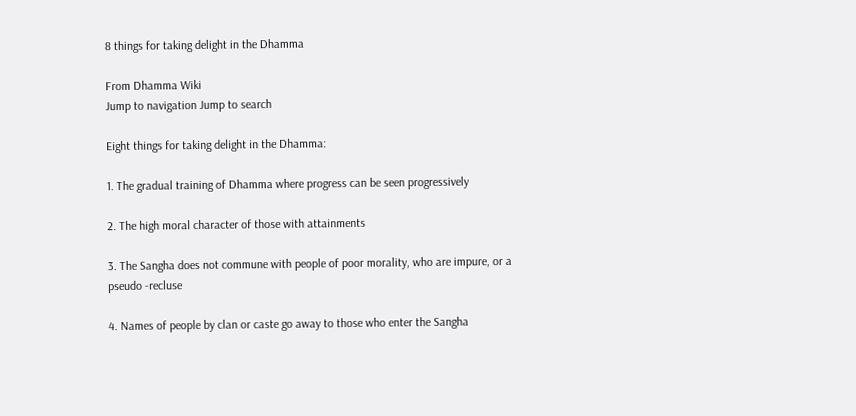8 things for taking delight in the Dhamma

From Dhamma Wiki
Jump to navigation Jump to search

Eight things for taking delight in the Dhamma:

1. The gradual training of Dhamma where progress can be seen progressively

2. The high moral character of those with attainments

3. The Sangha does not commune with people of poor morality, who are impure, or a pseudo -recluse

4. Names of people by clan or caste go away to those who enter the Sangha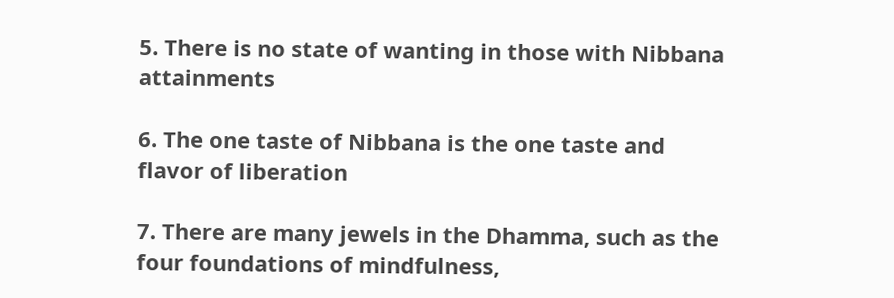5. There is no state of wanting in those with Nibbana attainments

6. The one taste of Nibbana is the one taste and flavor of liberation

7. There are many jewels in the Dhamma, such as the four foundations of mindfulness,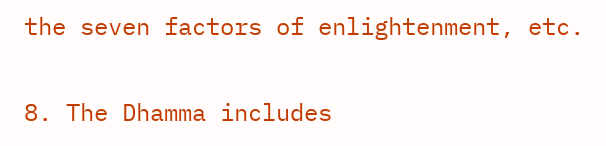the seven factors of enlightenment, etc.

8. The Dhamma includes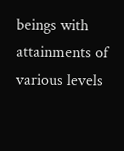beings with attainments of various levels